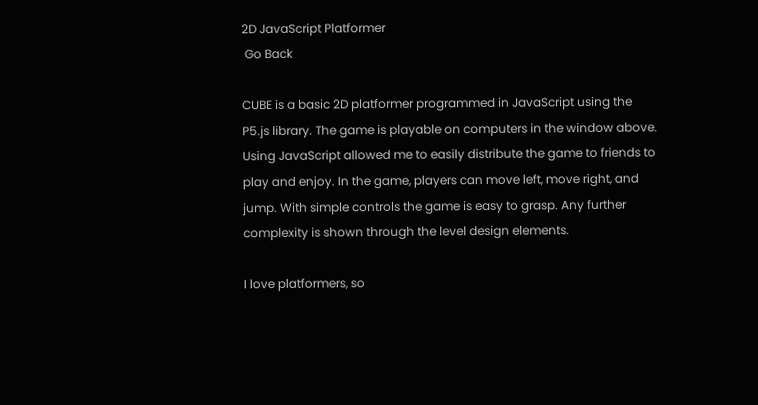2D JavaScript Platformer
 Go Back

CUBE is a basic 2D platformer programmed in JavaScript using the P5.js library. The game is playable on computers in the window above. Using JavaScript allowed me to easily distribute the game to friends to play and enjoy. In the game, players can move left, move right, and jump. With simple controls the game is easy to grasp. Any further complexity is shown through the level design elements.

I love platformers, so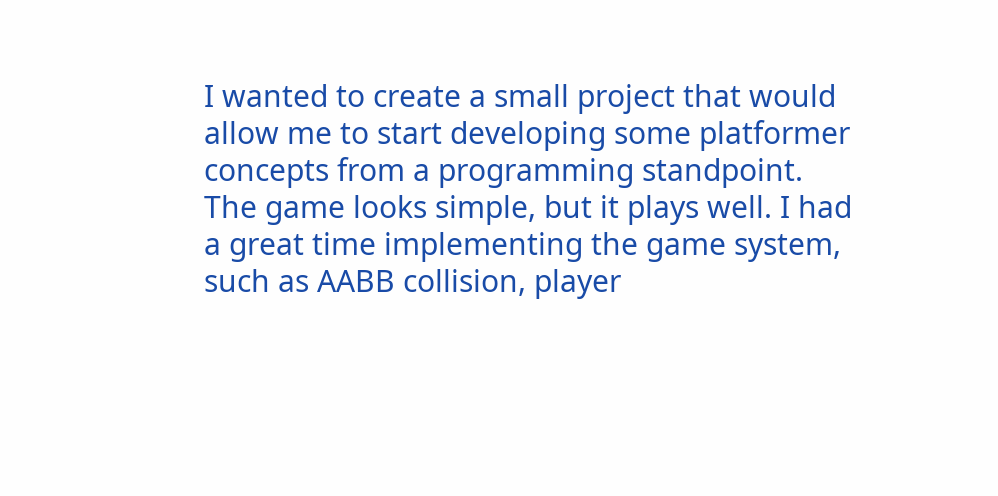I wanted to create a small project that would allow me to start developing some platformer concepts from a programming standpoint. The game looks simple, but it plays well. I had a great time implementing the game system, such as AABB collision, player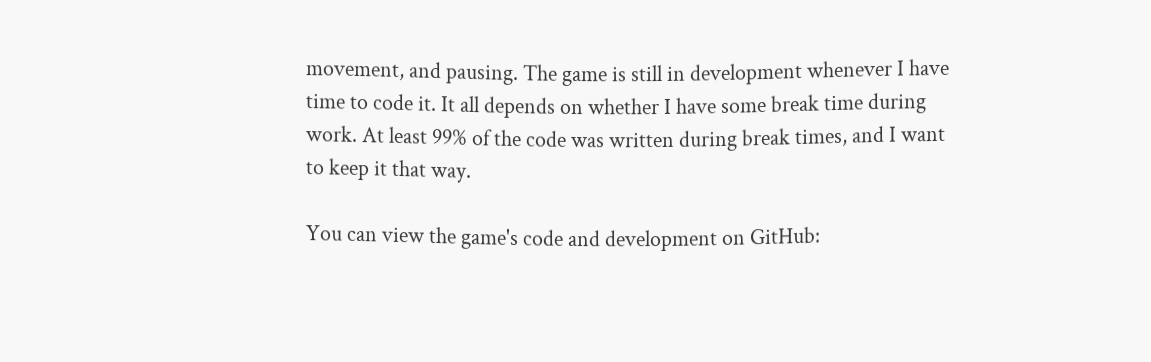movement, and pausing. The game is still in development whenever I have time to code it. It all depends on whether I have some break time during work. At least 99% of the code was written during break times, and I want to keep it that way.

You can view the game's code and development on GitHub: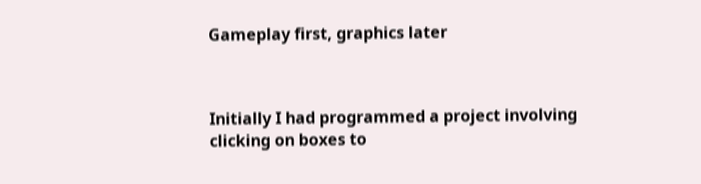Gameplay first, graphics later



Initially I had programmed a project involving clicking on boxes to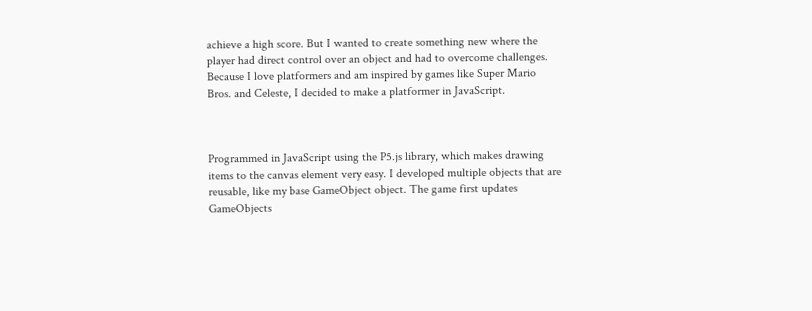achieve a high score. But I wanted to create something new where the player had direct control over an object and had to overcome challenges. Because I love platformers and am inspired by games like Super Mario Bros. and Celeste, I decided to make a platformer in JavaScript.



Programmed in JavaScript using the P5.js library, which makes drawing items to the canvas element very easy. I developed multiple objects that are reusable, like my base GameObject object. The game first updates GameObjects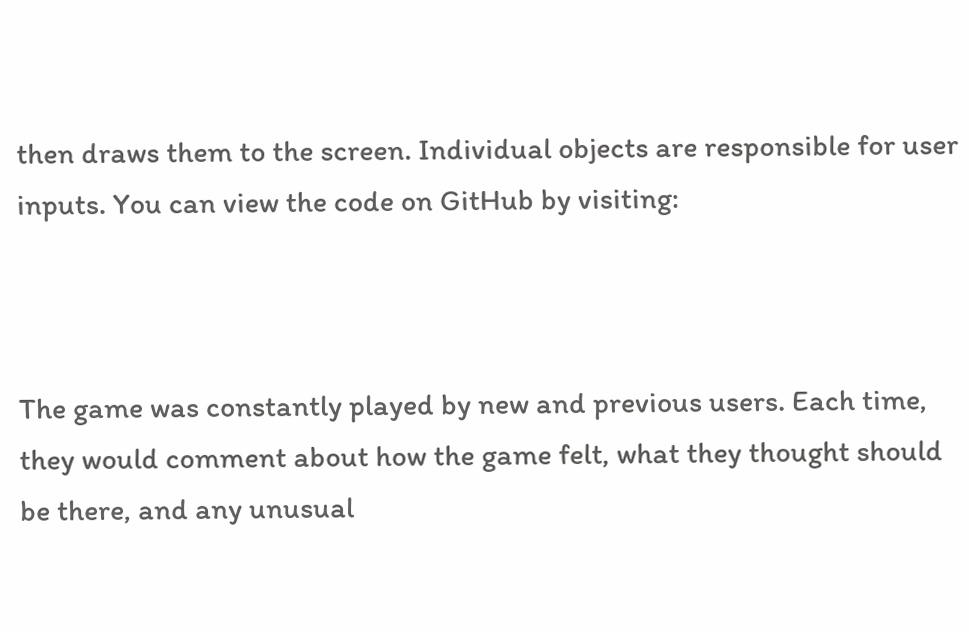then draws them to the screen. Individual objects are responsible for user inputs. You can view the code on GitHub by visiting:



The game was constantly played by new and previous users. Each time, they would comment about how the game felt, what they thought should be there, and any unusual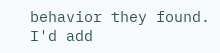behavior they found. I'd add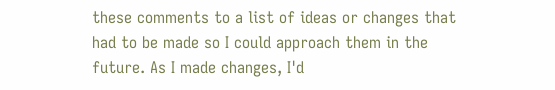these comments to a list of ideas or changes that had to be made so I could approach them in the future. As I made changes, I'd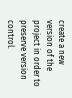create a new version of the project in order to preserve version control.